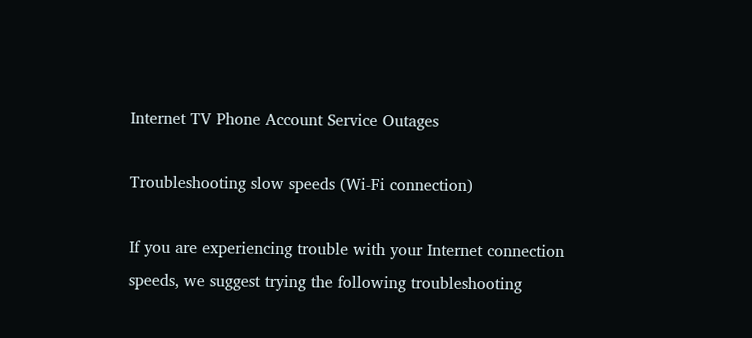Internet TV Phone Account Service Outages

Troubleshooting slow speeds (Wi-Fi connection)

If you are experiencing trouble with your Internet connection speeds, we suggest trying the following troubleshooting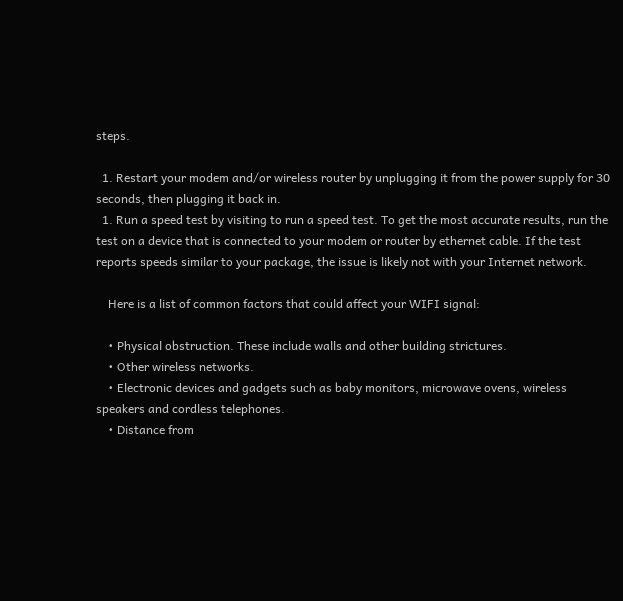steps.

  1. Restart your modem and/or wireless router by unplugging it from the power supply for 30 seconds, then plugging it back in.
  1. Run a speed test by visiting to run a speed test. To get the most accurate results, run the test on a device that is connected to your modem or router by ethernet cable. If the test reports speeds similar to your package, the issue is likely not with your Internet network.

    Here is a list of common factors that could affect your WIFI signal:

    • Physical obstruction. These include walls and other building strictures.
    • Other wireless networks.
    • Electronic devices and gadgets such as baby monitors, microwave ovens, wireless speakers and cordless telephones.
    • Distance from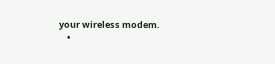your wireless modem.
    •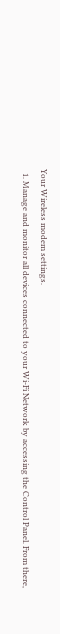Your Wireless modem settings.
  1. Manage and monitor all devices connected to your Wi-Fi Network by accessing the Control Panel. From there,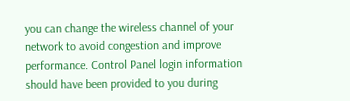you can change the wireless channel of your network to avoid congestion and improve performance. Control Panel login information should have been provided to you during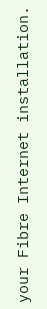your Fibre Internet installation.